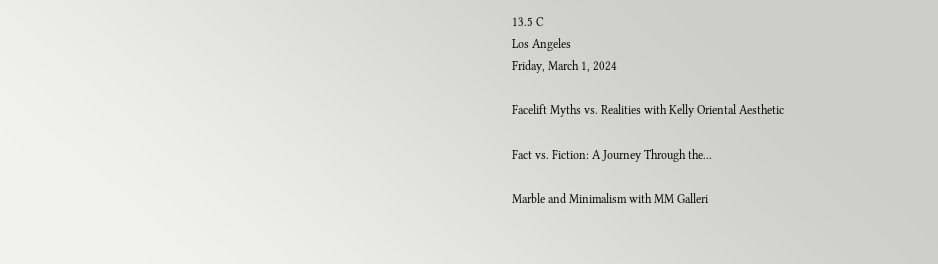13.5 C
Los Angeles
Friday, March 1, 2024

Facelift Myths vs. Realities with Kelly Oriental Aesthetic

Fact vs. Fiction: A Journey Through the...

Marble and Minimalism with MM Galleri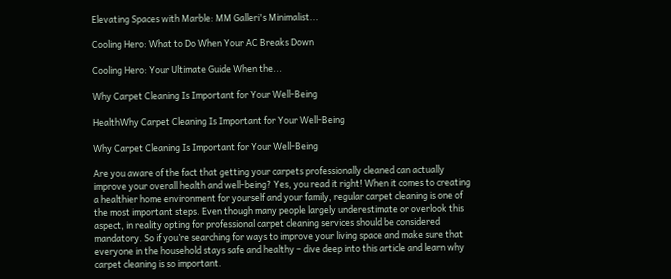Elevating Spaces with Marble: MM Galleri's Minimalist...

Cooling Hero: What to Do When Your AC Breaks Down

Cooling Hero: Your Ultimate Guide When the...

Why Carpet Cleaning Is Important for Your Well-Being

HealthWhy Carpet Cleaning Is Important for Your Well-Being

Why Carpet Cleaning Is Important for Your Well-Being

Are you aware of the fact that getting your carpets professionally cleaned can actually improve your overall health and well-being? Yes, you read it right! When it comes to creating a healthier home environment for yourself and your family, regular carpet cleaning is one of the most important steps. Even though many people largely underestimate or overlook this aspect, in reality opting for professional carpet cleaning services should be considered mandatory. So if you’re searching for ways to improve your living space and make sure that everyone in the household stays safe and healthy – dive deep into this article and learn why carpet cleaning is so important.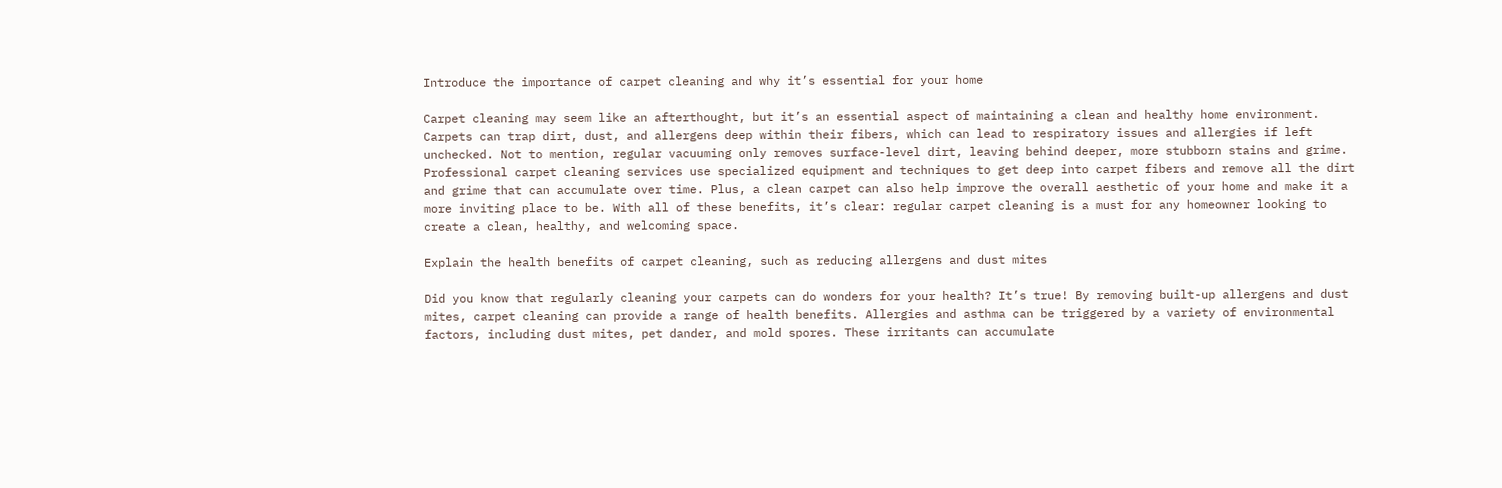Introduce the importance of carpet cleaning and why it’s essential for your home

Carpet cleaning may seem like an afterthought, but it’s an essential aspect of maintaining a clean and healthy home environment. Carpets can trap dirt, dust, and allergens deep within their fibers, which can lead to respiratory issues and allergies if left unchecked. Not to mention, regular vacuuming only removes surface-level dirt, leaving behind deeper, more stubborn stains and grime. Professional carpet cleaning services use specialized equipment and techniques to get deep into carpet fibers and remove all the dirt and grime that can accumulate over time. Plus, a clean carpet can also help improve the overall aesthetic of your home and make it a more inviting place to be. With all of these benefits, it’s clear: regular carpet cleaning is a must for any homeowner looking to create a clean, healthy, and welcoming space.

Explain the health benefits of carpet cleaning, such as reducing allergens and dust mites

Did you know that regularly cleaning your carpets can do wonders for your health? It’s true! By removing built-up allergens and dust mites, carpet cleaning can provide a range of health benefits. Allergies and asthma can be triggered by a variety of environmental factors, including dust mites, pet dander, and mold spores. These irritants can accumulate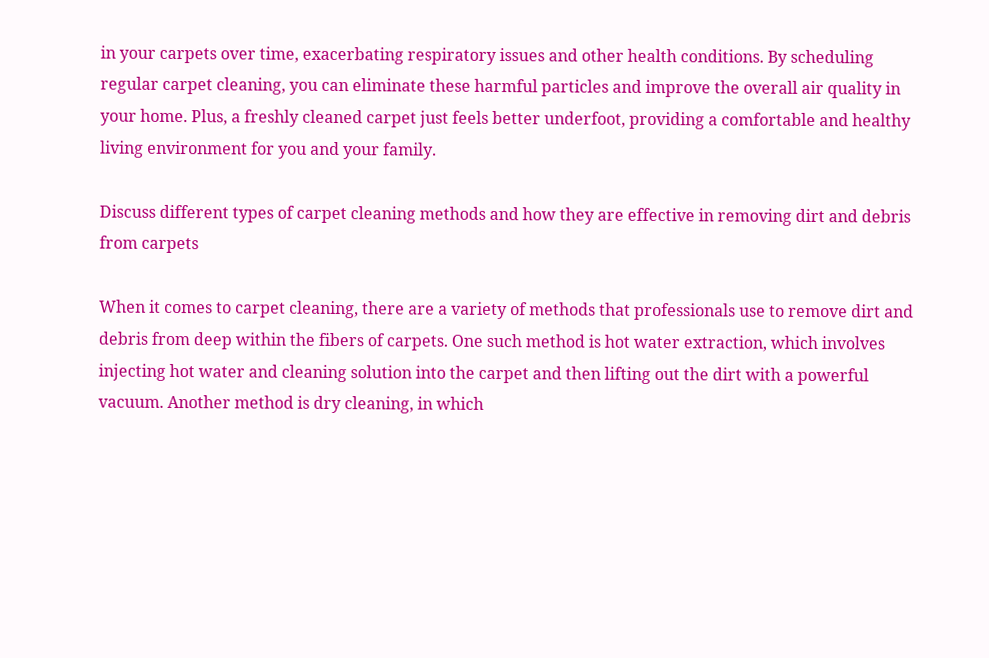in your carpets over time, exacerbating respiratory issues and other health conditions. By scheduling regular carpet cleaning, you can eliminate these harmful particles and improve the overall air quality in your home. Plus, a freshly cleaned carpet just feels better underfoot, providing a comfortable and healthy living environment for you and your family.

Discuss different types of carpet cleaning methods and how they are effective in removing dirt and debris from carpets

When it comes to carpet cleaning, there are a variety of methods that professionals use to remove dirt and debris from deep within the fibers of carpets. One such method is hot water extraction, which involves injecting hot water and cleaning solution into the carpet and then lifting out the dirt with a powerful vacuum. Another method is dry cleaning, in which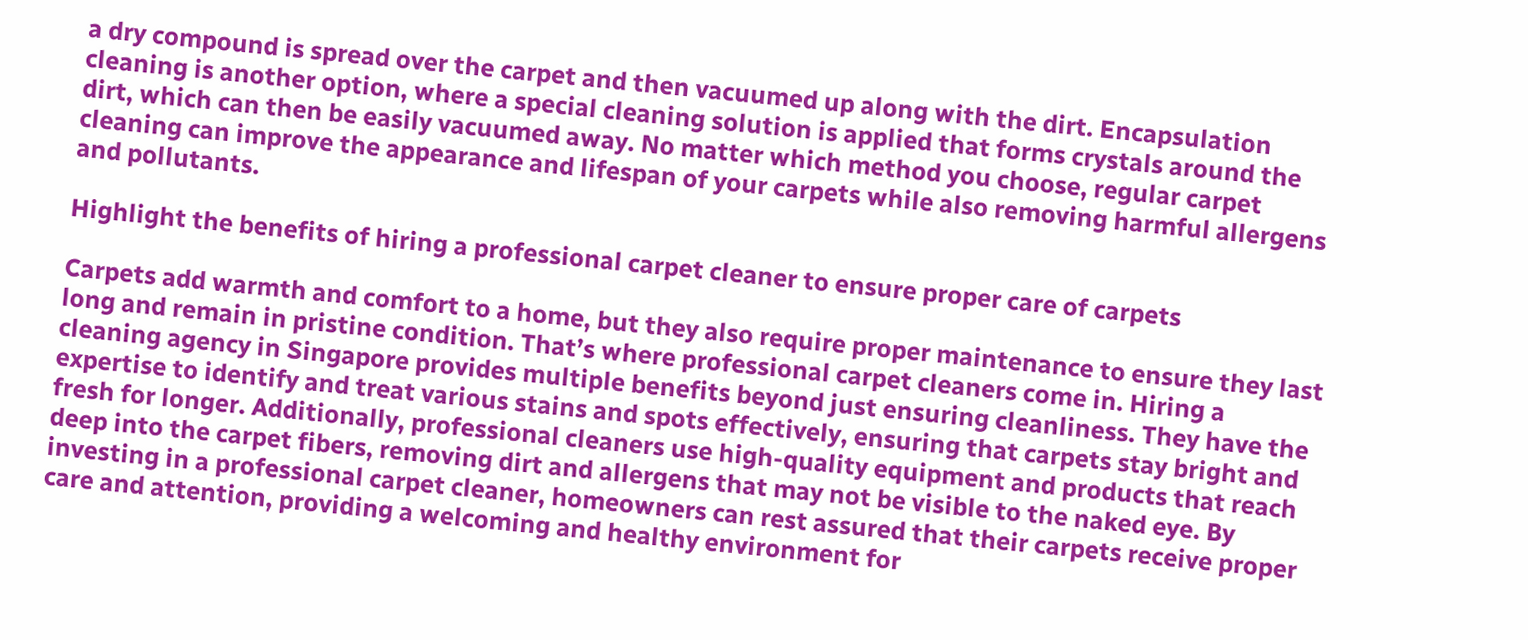a dry compound is spread over the carpet and then vacuumed up along with the dirt. Encapsulation cleaning is another option, where a special cleaning solution is applied that forms crystals around the dirt, which can then be easily vacuumed away. No matter which method you choose, regular carpet cleaning can improve the appearance and lifespan of your carpets while also removing harmful allergens and pollutants.

Highlight the benefits of hiring a professional carpet cleaner to ensure proper care of carpets

Carpets add warmth and comfort to a home, but they also require proper maintenance to ensure they last long and remain in pristine condition. That’s where professional carpet cleaners come in. Hiring a cleaning agency in Singapore provides multiple benefits beyond just ensuring cleanliness. They have the expertise to identify and treat various stains and spots effectively, ensuring that carpets stay bright and fresh for longer. Additionally, professional cleaners use high-quality equipment and products that reach deep into the carpet fibers, removing dirt and allergens that may not be visible to the naked eye. By investing in a professional carpet cleaner, homeowners can rest assured that their carpets receive proper care and attention, providing a welcoming and healthy environment for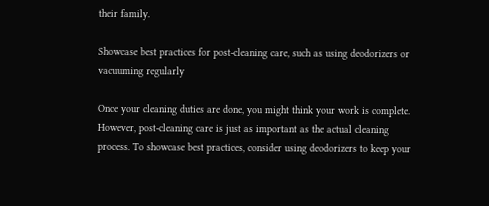their family.

Showcase best practices for post-cleaning care, such as using deodorizers or vacuuming regularly

Once your cleaning duties are done, you might think your work is complete. However, post-cleaning care is just as important as the actual cleaning process. To showcase best practices, consider using deodorizers to keep your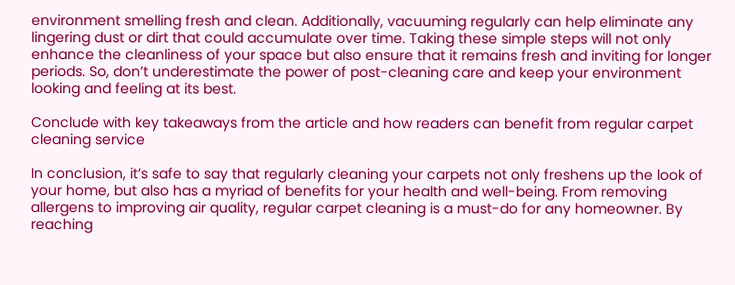environment smelling fresh and clean. Additionally, vacuuming regularly can help eliminate any lingering dust or dirt that could accumulate over time. Taking these simple steps will not only enhance the cleanliness of your space but also ensure that it remains fresh and inviting for longer periods. So, don’t underestimate the power of post-cleaning care and keep your environment looking and feeling at its best.

Conclude with key takeaways from the article and how readers can benefit from regular carpet cleaning service

In conclusion, it’s safe to say that regularly cleaning your carpets not only freshens up the look of your home, but also has a myriad of benefits for your health and well-being. From removing allergens to improving air quality, regular carpet cleaning is a must-do for any homeowner. By reaching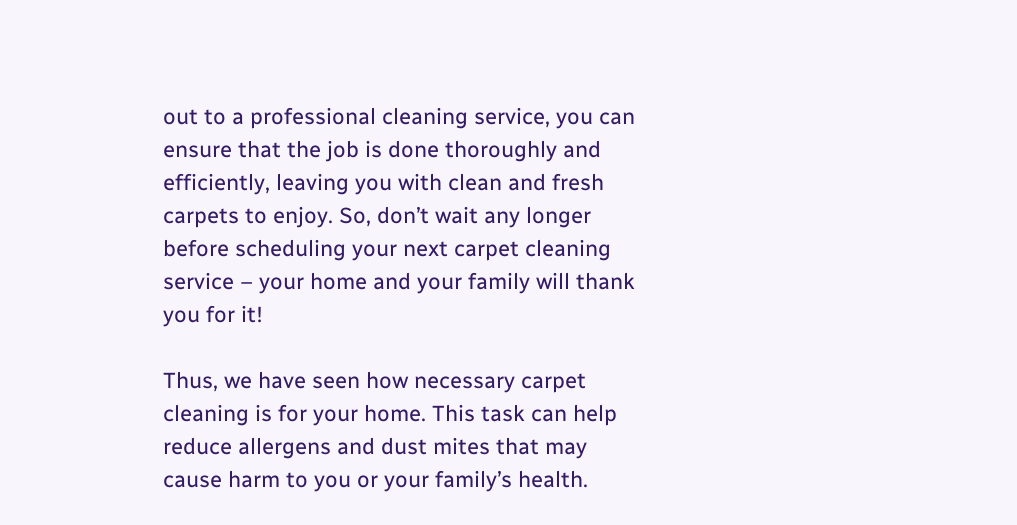out to a professional cleaning service, you can ensure that the job is done thoroughly and efficiently, leaving you with clean and fresh carpets to enjoy. So, don’t wait any longer before scheduling your next carpet cleaning service – your home and your family will thank you for it!

Thus, we have seen how necessary carpet cleaning is for your home. This task can help reduce allergens and dust mites that may cause harm to you or your family’s health.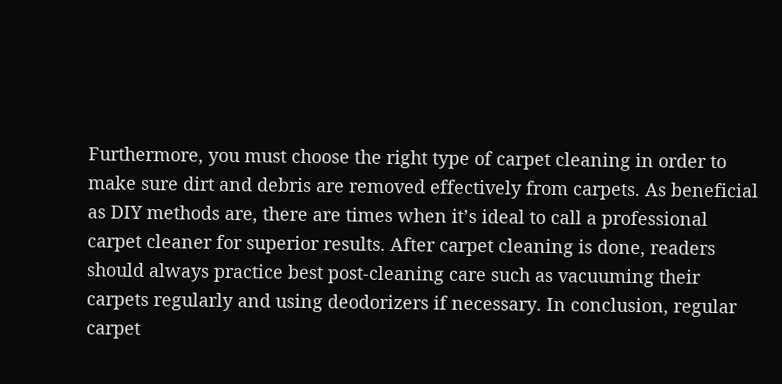Furthermore, you must choose the right type of carpet cleaning in order to make sure dirt and debris are removed effectively from carpets. As beneficial as DIY methods are, there are times when it’s ideal to call a professional carpet cleaner for superior results. After carpet cleaning is done, readers should always practice best post-cleaning care such as vacuuming their carpets regularly and using deodorizers if necessary. In conclusion, regular carpet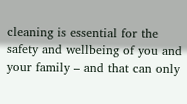cleaning is essential for the safety and wellbeing of you and your family – and that can only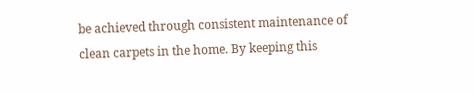be achieved through consistent maintenance of clean carpets in the home. By keeping this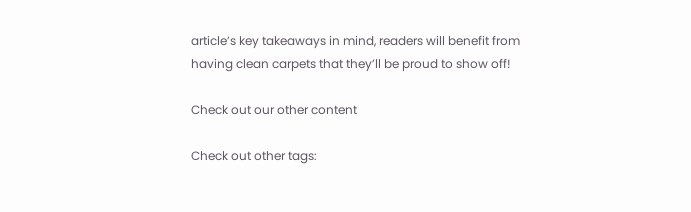article’s key takeaways in mind, readers will benefit from having clean carpets that they’ll be proud to show off!

Check out our other content

Check out other tags: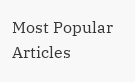Most Popular Articles